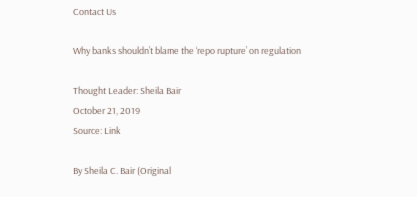Contact Us

Why banks shouldn’t blame the ‘repo rupture’ on regulation

Thought Leader: Sheila Bair
October 21, 2019
Source: Link

By Sheila C. Bair (Original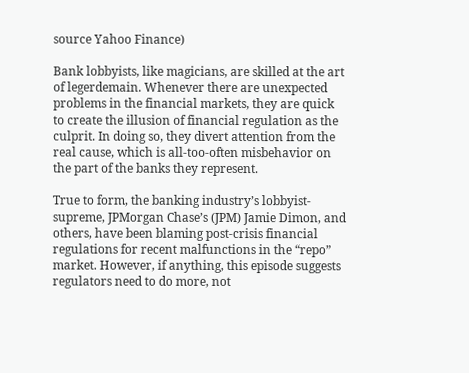source Yahoo Finance)

Bank lobbyists, like magicians, are skilled at the art of legerdemain. Whenever there are unexpected problems in the financial markets, they are quick to create the illusion of financial regulation as the culprit. In doing so, they divert attention from the real cause, which is all-too-often misbehavior on the part of the banks they represent.

True to form, the banking industry’s lobbyist-supreme, JPMorgan Chase’s (JPM) Jamie Dimon, and others, have been blaming post-crisis financial regulations for recent malfunctions in the “repo” market. However, if anything, this episode suggests regulators need to do more, not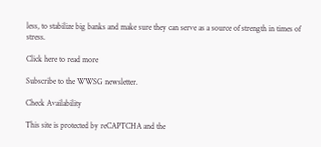less, to stabilize big banks and make sure they can serve as a source of strength in times of stress.

Click here to read more

Subscribe to the WWSG newsletter.

Check Availability

This site is protected by reCAPTCHA and the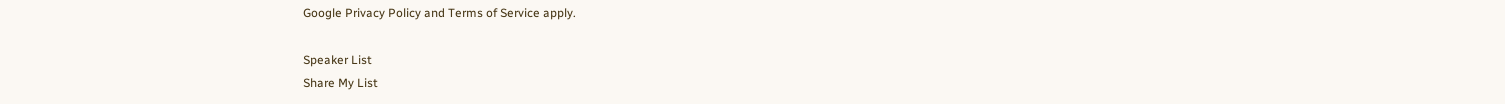Google Privacy Policy and Terms of Service apply.

Speaker List
Share My List